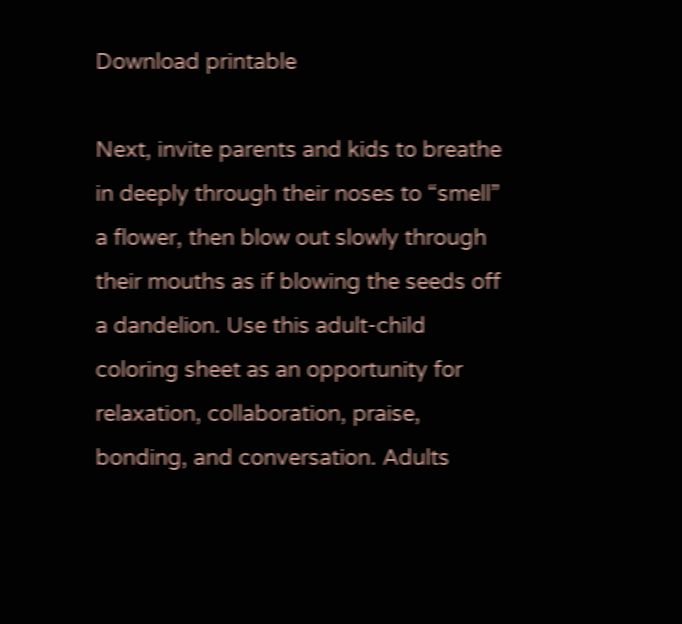Download printable

Next, invite parents and kids to breathe in deeply through their noses to “smell” a flower, then blow out slowly through their mouths as if blowing the seeds off a dandelion. Use this adult-child coloring sheet as an opportunity for relaxation, collaboration, praise, bonding, and conversation. Adults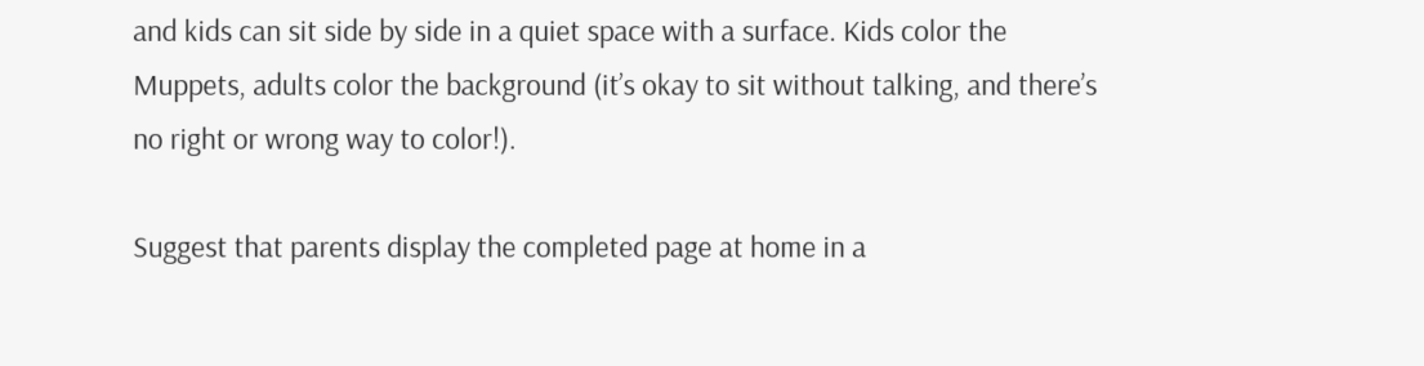and kids can sit side by side in a quiet space with a surface. Kids color the Muppets, adults color the background (it’s okay to sit without talking, and there’s no right or wrong way to color!).

Suggest that parents display the completed page at home in a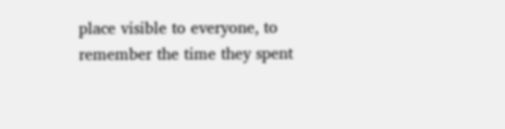place visible to everyone, to remember the time they spent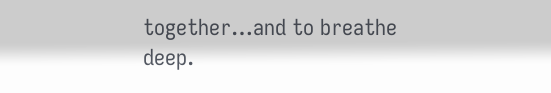together…and to breathe deep.